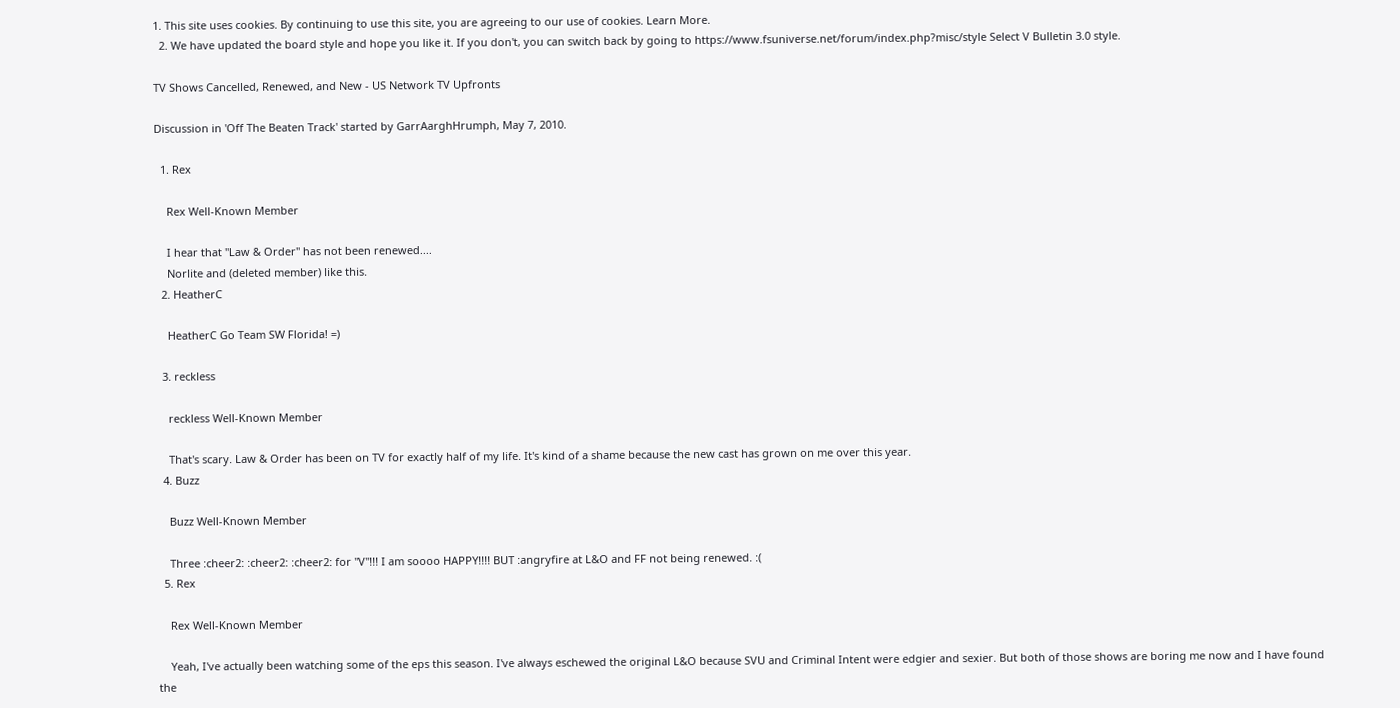1. This site uses cookies. By continuing to use this site, you are agreeing to our use of cookies. Learn More.
  2. We have updated the board style and hope you like it. If you don't, you can switch back by going to https://www.fsuniverse.net/forum/index.php?misc/style Select V Bulletin 3.0 style.

TV Shows Cancelled, Renewed, and New - US Network TV Upfronts

Discussion in 'Off The Beaten Track' started by GarrAarghHrumph, May 7, 2010.

  1. Rex

    Rex Well-Known Member

    I hear that "Law & Order" has not been renewed....
    Norlite and (deleted member) like this.
  2. HeatherC

    HeatherC Go Team SW Florida! =)

  3. reckless

    reckless Well-Known Member

    That's scary. Law & Order has been on TV for exactly half of my life. It's kind of a shame because the new cast has grown on me over this year.
  4. Buzz

    Buzz Well-Known Member

    Three :cheer2: :cheer2: :cheer2: for "V"!!! I am soooo HAPPY!!!! BUT :angryfire at L&O and FF not being renewed. :(
  5. Rex

    Rex Well-Known Member

    Yeah, I've actually been watching some of the eps this season. I've always eschewed the original L&O because SVU and Criminal Intent were edgier and sexier. But both of those shows are boring me now and I have found the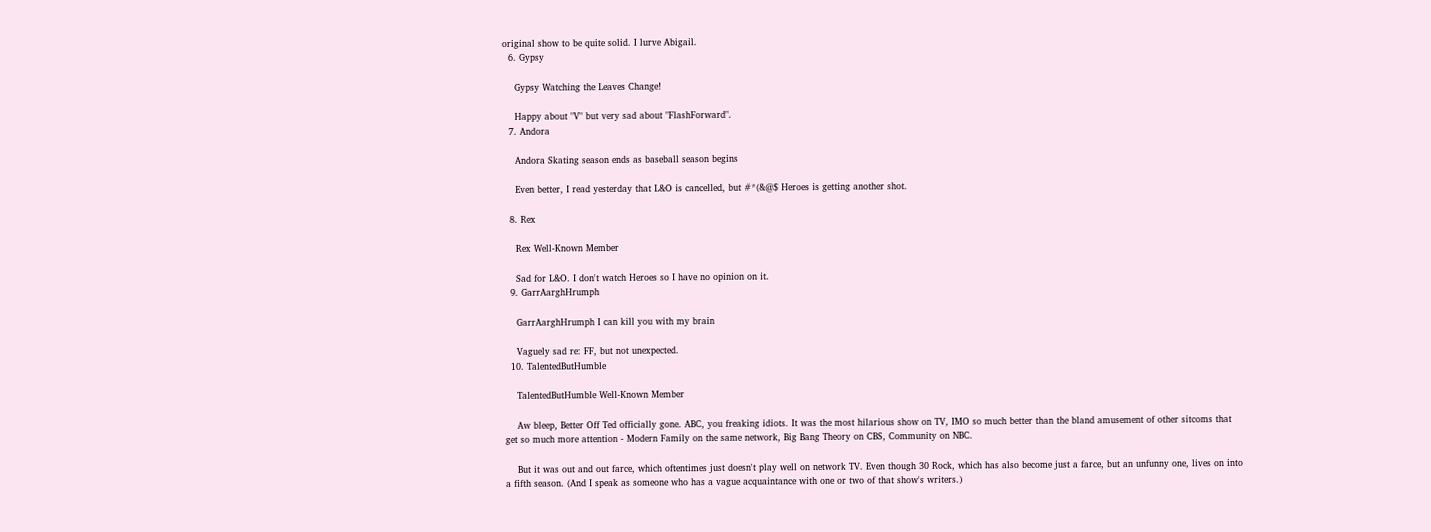original show to be quite solid. I lurve Abigail.
  6. Gypsy

    Gypsy Watching the Leaves Change!

    Happy about "V" but very sad about "FlashForward".
  7. Andora

    Andora Skating season ends as baseball season begins

    Even better, I read yesterday that L&O is cancelled, but #*(&@$ Heroes is getting another shot.

  8. Rex

    Rex Well-Known Member

    Sad for L&O. I don't watch Heroes so I have no opinion on it.
  9. GarrAarghHrumph

    GarrAarghHrumph I can kill you with my brain

    Vaguely sad re: FF, but not unexpected.
  10. TalentedButHumble

    TalentedButHumble Well-Known Member

    Aw bleep, Better Off Ted officially gone. ABC, you freaking idiots. It was the most hilarious show on TV, IMO so much better than the bland amusement of other sitcoms that get so much more attention - Modern Family on the same network, Big Bang Theory on CBS, Community on NBC.

    But it was out and out farce, which oftentimes just doesn't play well on network TV. Even though 30 Rock, which has also become just a farce, but an unfunny one, lives on into a fifth season. (And I speak as someone who has a vague acquaintance with one or two of that show's writers.)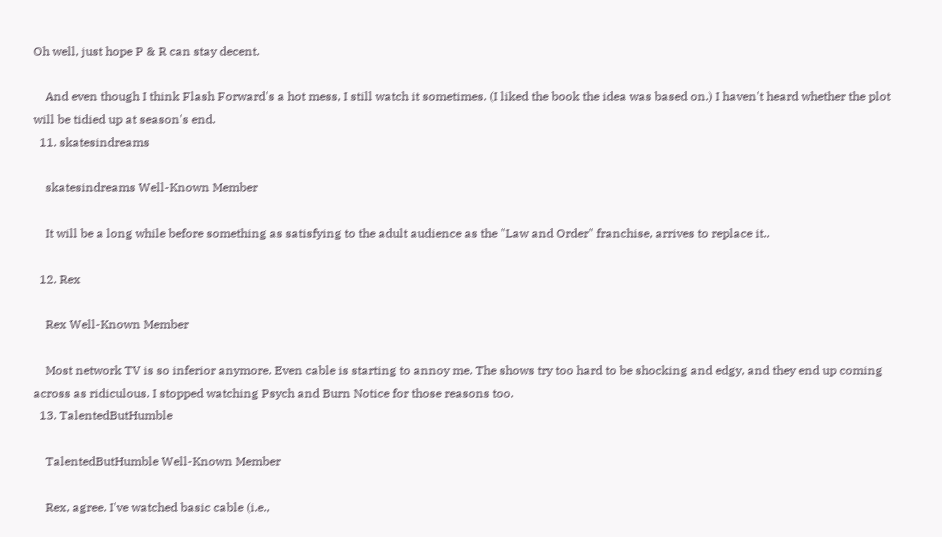Oh well, just hope P & R can stay decent.

    And even though I think Flash Forward's a hot mess, I still watch it sometimes. (I liked the book the idea was based on.) I haven't heard whether the plot will be tidied up at season's end.
  11. skatesindreams

    skatesindreams Well-Known Member

    It will be a long while before something as satisfying to the adult audience as the "Law and Order" franchise, arrives to replace it..

  12. Rex

    Rex Well-Known Member

    Most network TV is so inferior anymore. Even cable is starting to annoy me. The shows try too hard to be shocking and edgy, and they end up coming across as ridiculous. I stopped watching Psych and Burn Notice for those reasons too.
  13. TalentedButHumble

    TalentedButHumble Well-Known Member

    Rex, agree. I've watched basic cable (i.e.,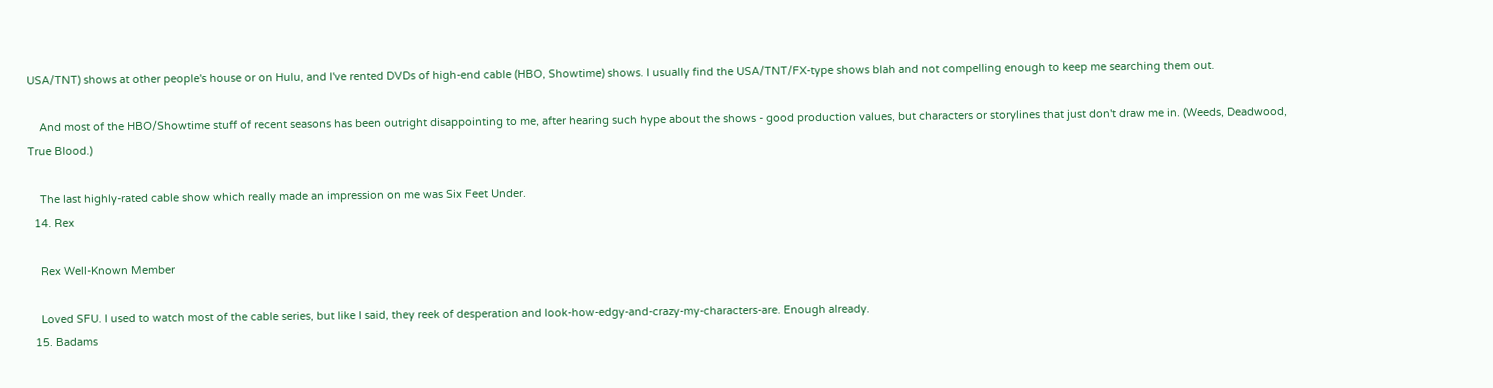USA/TNT) shows at other people's house or on Hulu, and I've rented DVDs of high-end cable (HBO, Showtime) shows. I usually find the USA/TNT/FX-type shows blah and not compelling enough to keep me searching them out.

    And most of the HBO/Showtime stuff of recent seasons has been outright disappointing to me, after hearing such hype about the shows - good production values, but characters or storylines that just don't draw me in. (Weeds, Deadwood, True Blood.)

    The last highly-rated cable show which really made an impression on me was Six Feet Under.
  14. Rex

    Rex Well-Known Member

    Loved SFU. I used to watch most of the cable series, but like I said, they reek of desperation and look-how-edgy-and-crazy-my-characters-are. Enough already.
  15. Badams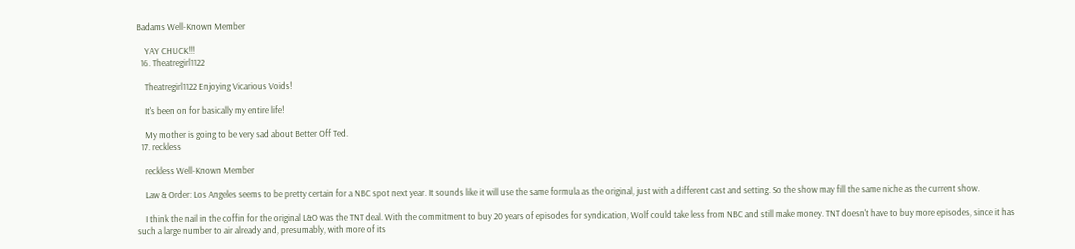Badams Well-Known Member

    YAY CHUCK!!!
  16. Theatregirl1122

    Theatregirl1122 Enjoying Vicarious Voids!

    It's been on for basically my entire life!

    My mother is going to be very sad about Better Off Ted.
  17. reckless

    reckless Well-Known Member

    Law & Order: Los Angeles seems to be pretty certain for a NBC spot next year. It sounds like it will use the same formula as the original, just with a different cast and setting. So the show may fill the same niche as the current show.

    I think the nail in the coffin for the original L&O was the TNT deal. With the commitment to buy 20 years of episodes for syndication, Wolf could take less from NBC and still make money. TNT doesn't have to buy more episodes, since it has such a large number to air already and, presumably, with more of its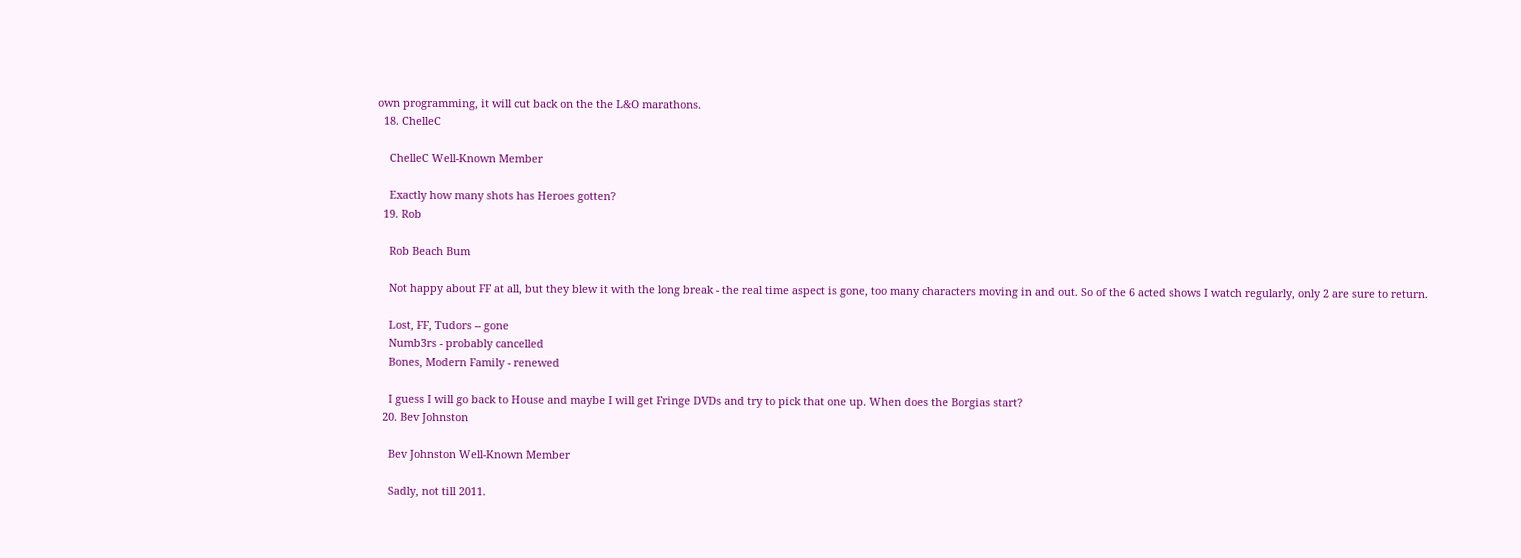own programming, it will cut back on the the L&O marathons.
  18. ChelleC

    ChelleC Well-Known Member

    Exactly how many shots has Heroes gotten?
  19. Rob

    Rob Beach Bum

    Not happy about FF at all, but they blew it with the long break - the real time aspect is gone, too many characters moving in and out. So of the 6 acted shows I watch regularly, only 2 are sure to return.

    Lost, FF, Tudors -- gone
    Numb3rs - probably cancelled
    Bones, Modern Family - renewed

    I guess I will go back to House and maybe I will get Fringe DVDs and try to pick that one up. When does the Borgias start?
  20. Bev Johnston

    Bev Johnston Well-Known Member

    Sadly, not till 2011.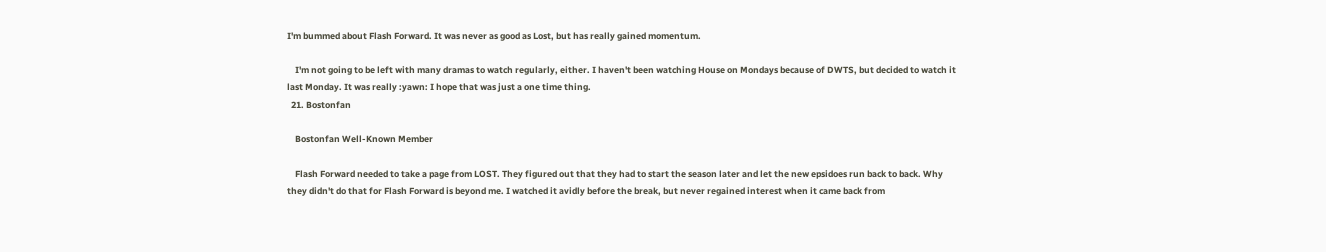I'm bummed about Flash Forward. It was never as good as Lost, but has really gained momentum.

    I'm not going to be left with many dramas to watch regularly, either. I haven't been watching House on Mondays because of DWTS, but decided to watch it last Monday. It was really :yawn: I hope that was just a one time thing.
  21. Bostonfan

    Bostonfan Well-Known Member

    Flash Forward needed to take a page from LOST. They figured out that they had to start the season later and let the new epsidoes run back to back. Why they didn't do that for Flash Forward is beyond me. I watched it avidly before the break, but never regained interest when it came back from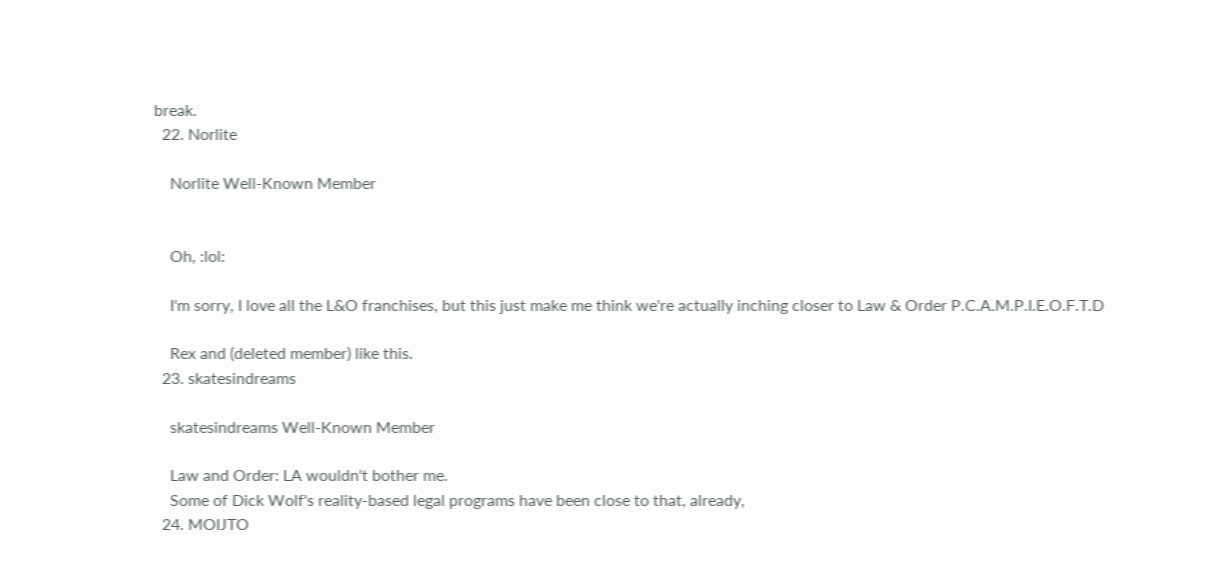break.
  22. Norlite

    Norlite Well-Known Member


    Oh, :lol:

    I'm sorry, I love all the L&O franchises, but this just make me think we're actually inching closer to Law & Order P.C.A.M.P.I.E.O.F.T.D

    Rex and (deleted member) like this.
  23. skatesindreams

    skatesindreams Well-Known Member

    Law and Order: LA wouldn't bother me.
    Some of Dick Wolf's reality-based legal programs have been close to that, already,
  24. MOIJTO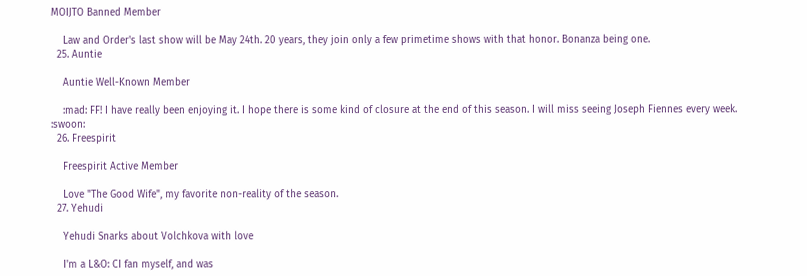MOIJTO Banned Member

    Law and Order's last show will be May 24th. 20 years, they join only a few primetime shows with that honor. Bonanza being one.
  25. Auntie

    Auntie Well-Known Member

    :mad: FF! I have really been enjoying it. I hope there is some kind of closure at the end of this season. I will miss seeing Joseph Fiennes every week. :swoon:
  26. Freespirit

    Freespirit Active Member

    Love "The Good Wife", my favorite non-reality of the season.
  27. Yehudi

    Yehudi Snarks about Volchkova with love

    I'm a L&O: CI fan myself, and was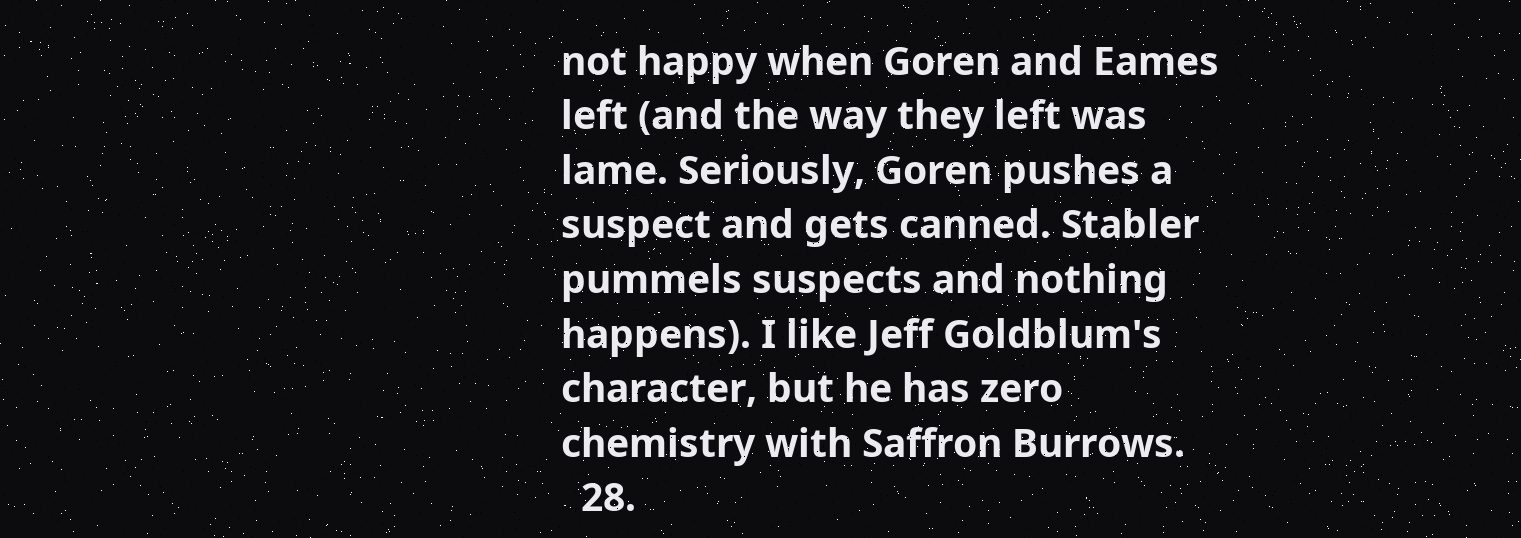not happy when Goren and Eames left (and the way they left was lame. Seriously, Goren pushes a suspect and gets canned. Stabler pummels suspects and nothing happens). I like Jeff Goldblum's character, but he has zero chemistry with Saffron Burrows.
  28.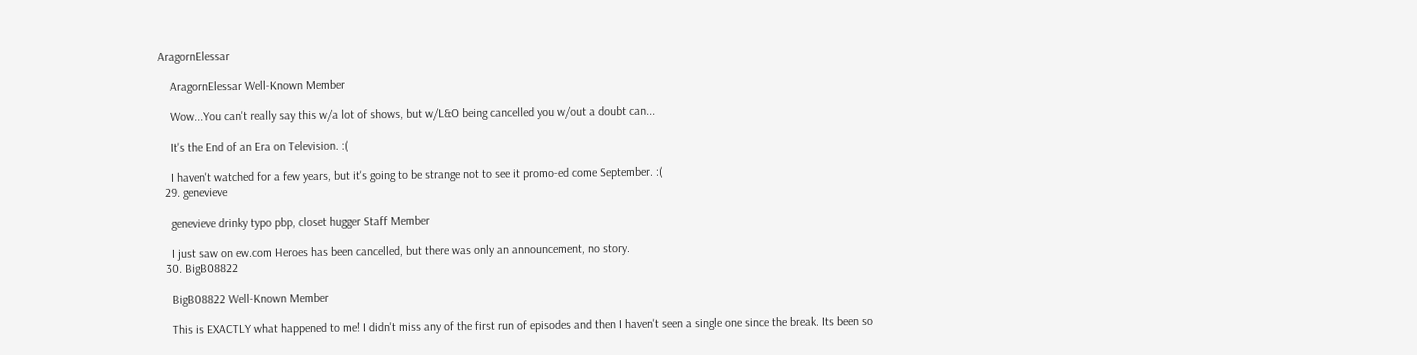AragornElessar

    AragornElessar Well-Known Member

    Wow...You can't really say this w/a lot of shows, but w/L&O being cancelled you w/out a doubt can...

    It's the End of an Era on Television. :(

    I haven't watched for a few years, but it's going to be strange not to see it promo-ed come September. :(
  29. genevieve

    genevieve drinky typo pbp, closet hugger Staff Member

    I just saw on ew.com Heroes has been cancelled, but there was only an announcement, no story.
  30. BigB08822

    BigB08822 Well-Known Member

    This is EXACTLY what happened to me! I didn't miss any of the first run of episodes and then I haven't seen a single one since the break. Its been so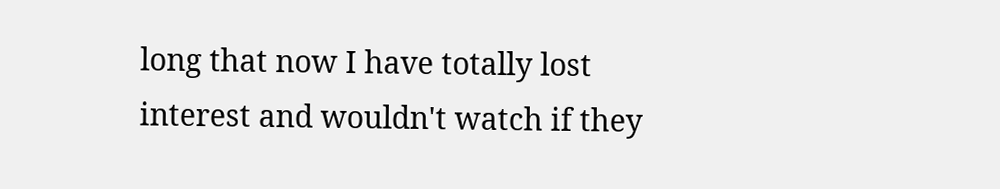long that now I have totally lost interest and wouldn't watch if they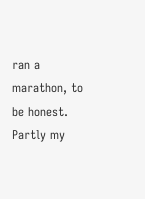ran a marathon, to be honest. Partly my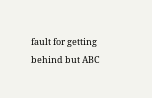fault for getting behind but ABC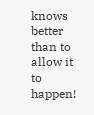knows better than to allow it to happen!